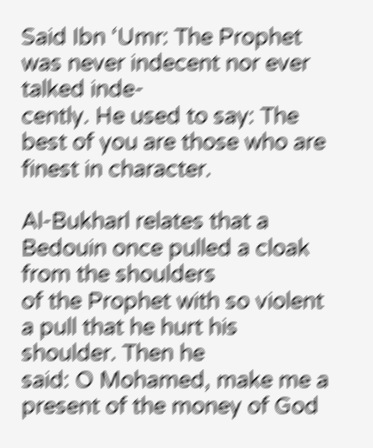Said Ibn ‘Umr: The Prophet was never indecent nor ever talked inde-
cently. He used to say: The best of you are those who are finest in character.

Al-Bukharl relates that a Bedouin once pulled a cloak from the shoulders
of the Prophet with so violent a pull that he hurt his shoulder. Then he
said: O Mohamed, make me a present of the money of God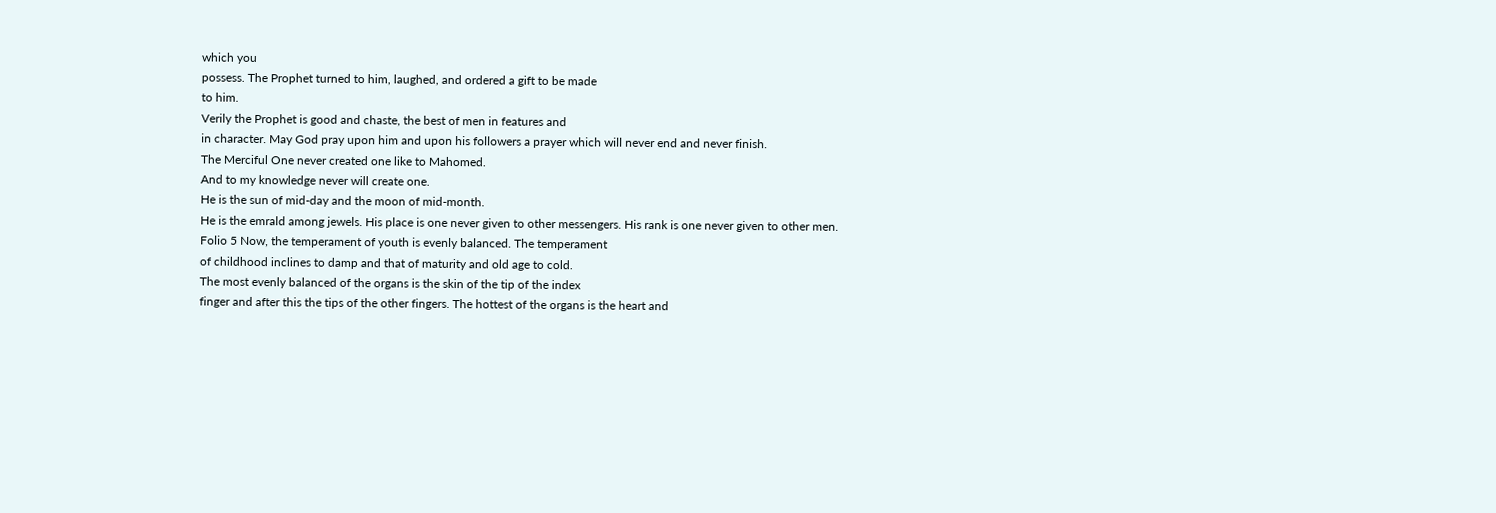which you
possess. The Prophet turned to him, laughed, and ordered a gift to be made
to him.
Verily the Prophet is good and chaste, the best of men in features and
in character. May God pray upon him and upon his followers a prayer which will never end and never finish.
The Merciful One never created one like to Mahomed.
And to my knowledge never will create one.
He is the sun of mid-day and the moon of mid-month.
He is the emrald among jewels. His place is one never given to other messengers. His rank is one never given to other men.
Folio 5 Now, the temperament of youth is evenly balanced. The temperament
of childhood inclines to damp and that of maturity and old age to cold.
The most evenly balanced of the organs is the skin of the tip of the index
finger and after this the tips of the other fingers. The hottest of the organs is the heart and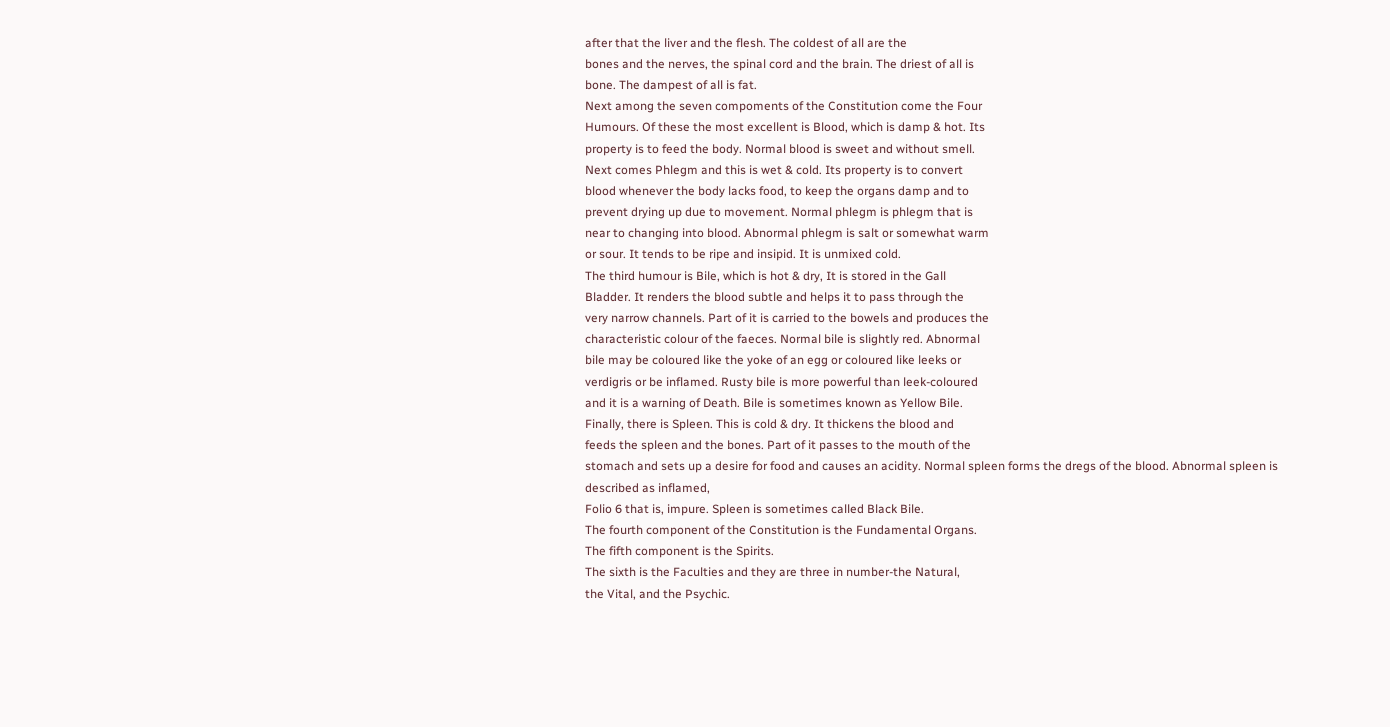after that the liver and the flesh. The coldest of all are the
bones and the nerves, the spinal cord and the brain. The driest of all is
bone. The dampest of all is fat.
Next among the seven compoments of the Constitution come the Four
Humours. Of these the most excellent is Blood, which is damp & hot. Its
property is to feed the body. Normal blood is sweet and without smell.
Next comes Phlegm and this is wet & cold. Its property is to convert
blood whenever the body lacks food, to keep the organs damp and to
prevent drying up due to movement. Normal phlegm is phlegm that is
near to changing into blood. Abnormal phlegm is salt or somewhat warm
or sour. It tends to be ripe and insipid. It is unmixed cold.
The third humour is Bile, which is hot & dry, It is stored in the Gall
Bladder. It renders the blood subtle and helps it to pass through the
very narrow channels. Part of it is carried to the bowels and produces the
characteristic colour of the faeces. Normal bile is slightly red. Abnormal
bile may be coloured like the yoke of an egg or coloured like leeks or
verdigris or be inflamed. Rusty bile is more powerful than leek-coloured
and it is a warning of Death. Bile is sometimes known as Yellow Bile.
Finally, there is Spleen. This is cold & dry. It thickens the blood and
feeds the spleen and the bones. Part of it passes to the mouth of the
stomach and sets up a desire for food and causes an acidity. Normal spleen forms the dregs of the blood. Abnormal spleen is described as inflamed,
Folio 6 that is, impure. Spleen is sometimes called Black Bile.
The fourth component of the Constitution is the Fundamental Organs.
The fifth component is the Spirits.
The sixth is the Faculties and they are three in number-the Natural,
the Vital, and the Psychic.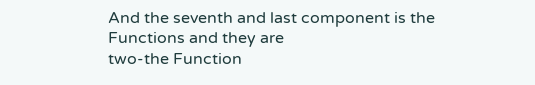And the seventh and last component is the Functions and they are
two-the Function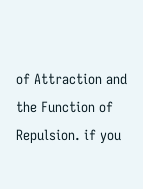of Attraction and the Function of Repulsion. if you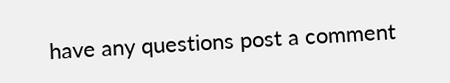have any questions post a comment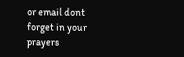or email dont forget in your prayers